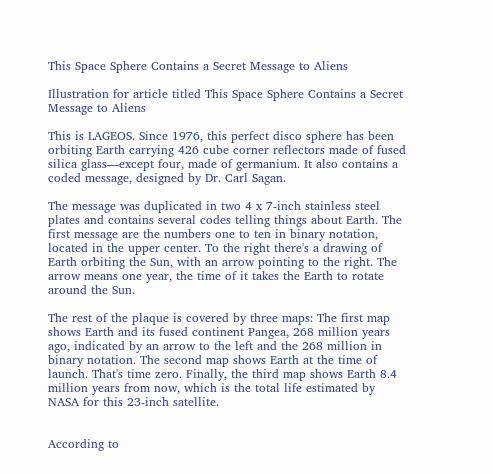This Space Sphere Contains a Secret Message to Aliens

Illustration for article titled This Space Sphere Contains a Secret Message to Aliens

This is LAGEOS. Since 1976, this perfect disco sphere has been orbiting Earth carrying 426 cube corner reflectors made of fused silica glass—except four, made of germanium. It also contains a coded message, designed by Dr. Carl Sagan.

The message was duplicated in two 4 x 7-inch stainless steel plates and contains several codes telling things about Earth. The first message are the numbers one to ten in binary notation, located in the upper center. To the right there's a drawing of Earth orbiting the Sun, with an arrow pointing to the right. The arrow means one year, the time of it takes the Earth to rotate around the Sun.

The rest of the plaque is covered by three maps: The first map shows Earth and its fused continent Pangea, 268 million years ago, indicated by an arrow to the left and the 268 million in binary notation. The second map shows Earth at the time of launch. That's time zero. Finally, the third map shows Earth 8.4 million years from now, which is the total life estimated by NASA for this 23-inch satellite.


According to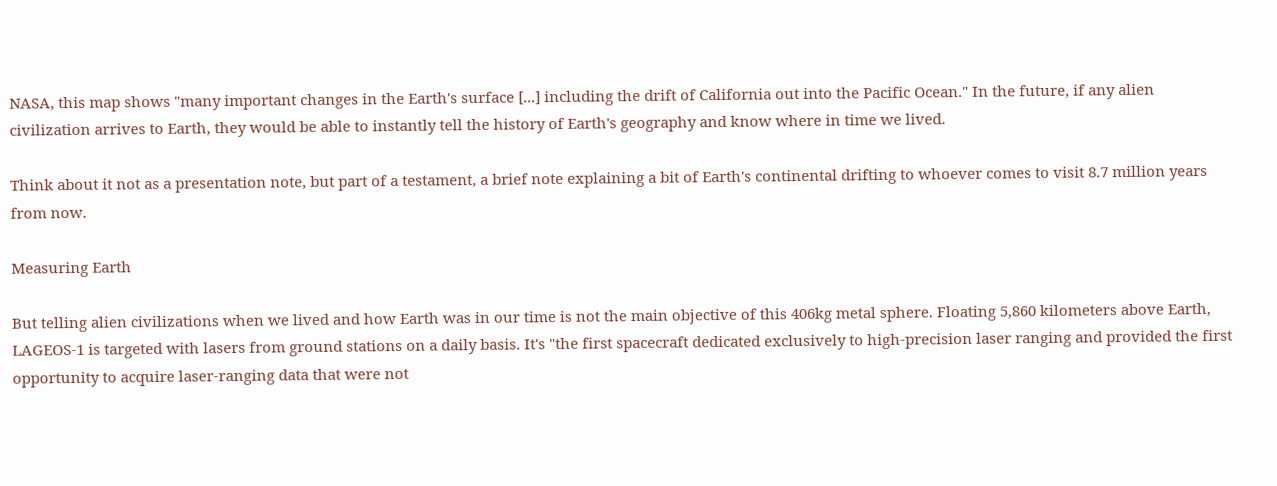NASA, this map shows "many important changes in the Earth's surface [...] including the drift of California out into the Pacific Ocean." In the future, if any alien civilization arrives to Earth, they would be able to instantly tell the history of Earth's geography and know where in time we lived.

Think about it not as a presentation note, but part of a testament, a brief note explaining a bit of Earth's continental drifting to whoever comes to visit 8.7 million years from now.

Measuring Earth

But telling alien civilizations when we lived and how Earth was in our time is not the main objective of this 406kg metal sphere. Floating 5,860 kilometers above Earth, LAGEOS-1 is targeted with lasers from ground stations on a daily basis. It's "the first spacecraft dedicated exclusively to high-precision laser ranging and provided the first opportunity to acquire laser-ranging data that were not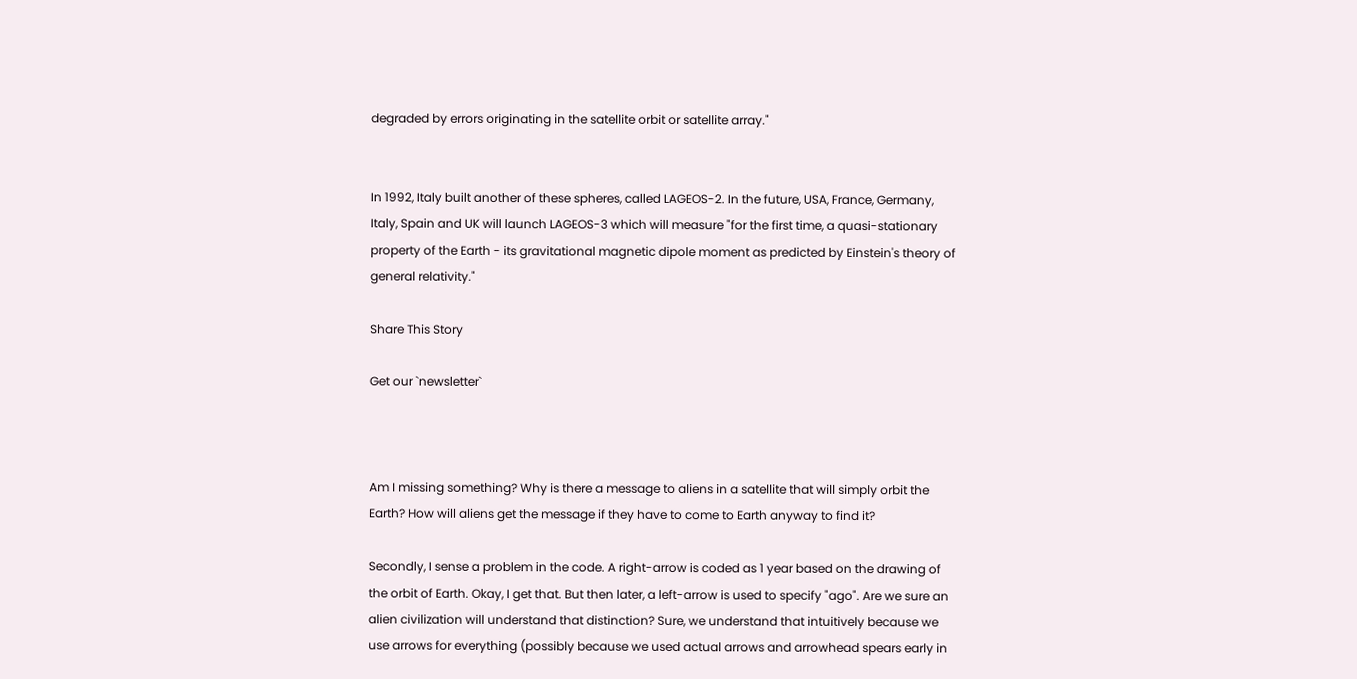degraded by errors originating in the satellite orbit or satellite array."


In 1992, Italy built another of these spheres, called LAGEOS-2. In the future, USA, France, Germany, Italy, Spain and UK will launch LAGEOS-3 which will measure "for the first time, a quasi-stationary property of the Earth - its gravitational magnetic dipole moment as predicted by Einstein's theory of general relativity."

Share This Story

Get our `newsletter`



Am I missing something? Why is there a message to aliens in a satellite that will simply orbit the Earth? How will aliens get the message if they have to come to Earth anyway to find it?

Secondly, I sense a problem in the code. A right-arrow is coded as 1 year based on the drawing of the orbit of Earth. Okay, I get that. But then later, a left-arrow is used to specify "ago". Are we sure an alien civilization will understand that distinction? Sure, we understand that intuitively because we use arrows for everything (possibly because we used actual arrows and arrowhead spears early in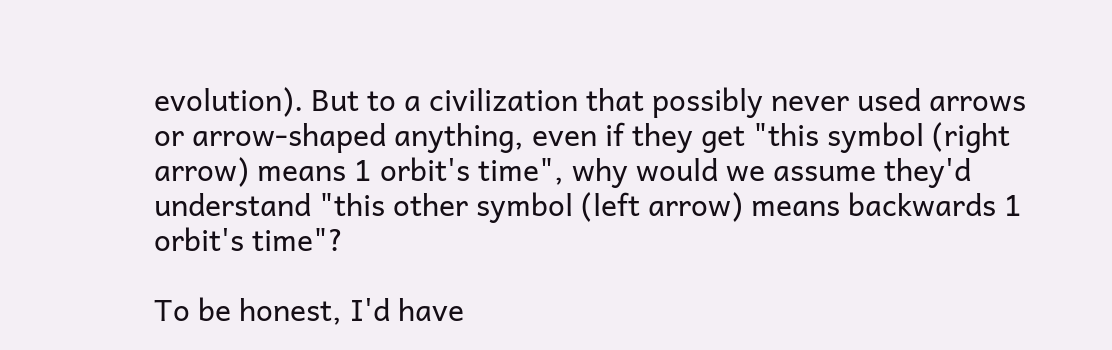evolution). But to a civilization that possibly never used arrows or arrow-shaped anything, even if they get "this symbol (right arrow) means 1 orbit's time", why would we assume they'd understand "this other symbol (left arrow) means backwards 1 orbit's time"?

To be honest, I'd have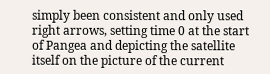simply been consistent and only used right arrows, setting time 0 at the start of Pangea and depicting the satellite itself on the picture of the current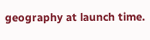geography at launch time.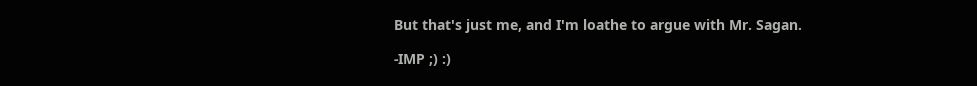But that's just me, and I'm loathe to argue with Mr. Sagan.

-IMP ;) :)